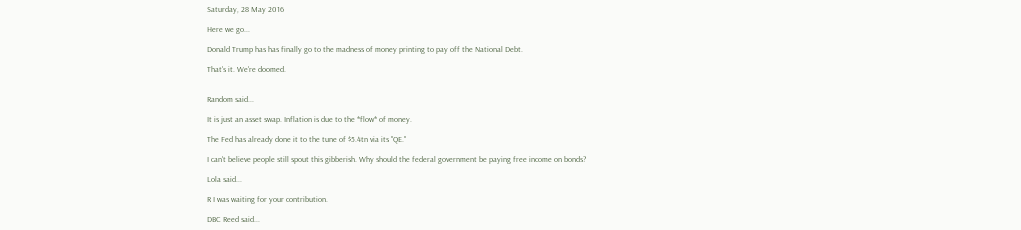Saturday, 28 May 2016

Here we go...

Donald Trump has has finally go to the madness of money printing to pay off the National Debt.

That's it. We're doomed.


Random said...

It is just an asset swap. Inflation is due to the *flow* of money.

The Fed has already done it to the tune of $5.4tn via its "QE."

I can't believe people still spout this gibberish. Why should the federal government be paying free income on bonds?

Lola said...

R I was waiting for your contribution.

DBC Reed said...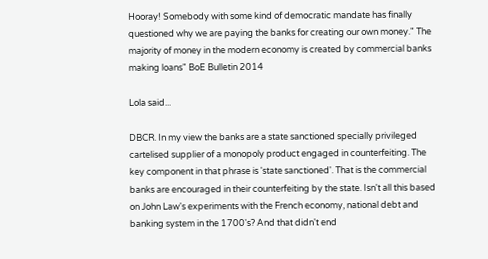Hooray! Somebody with some kind of democratic mandate has finally questioned why we are paying the banks for creating our own money." The majority of money in the modern economy is created by commercial banks making loans" BoE Bulletin 2014

Lola said...

DBCR. In my view the banks are a state sanctioned specially privileged cartelised supplier of a monopoly product engaged in counterfeiting. The key component in that phrase is 'state sanctioned'. That is the commercial banks are encouraged in their counterfeiting by the state. Isn't all this based on John Law's experiments with the French economy, national debt and banking system in the 1700's? And that didn't end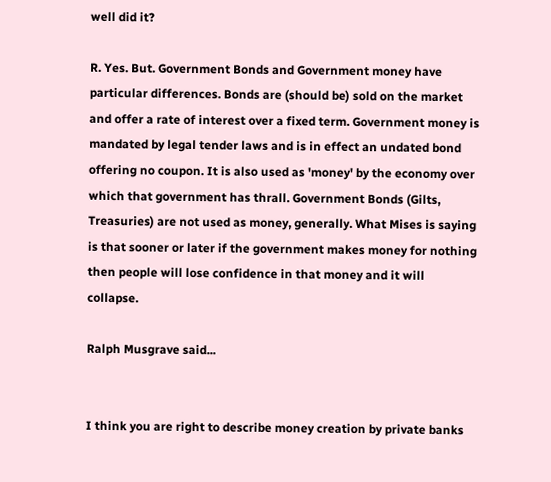well did it?

R. Yes. But. Government Bonds and Government money have particular differences. Bonds are (should be) sold on the market and offer a rate of interest over a fixed term. Government money is mandated by legal tender laws and is in effect an undated bond offering no coupon. It is also used as 'money' by the economy over which that government has thrall. Government Bonds (Gilts, Treasuries) are not used as money, generally. What Mises is saying is that sooner or later if the government makes money for nothing then people will lose confidence in that money and it will collapse.

Ralph Musgrave said...


I think you are right to describe money creation by private banks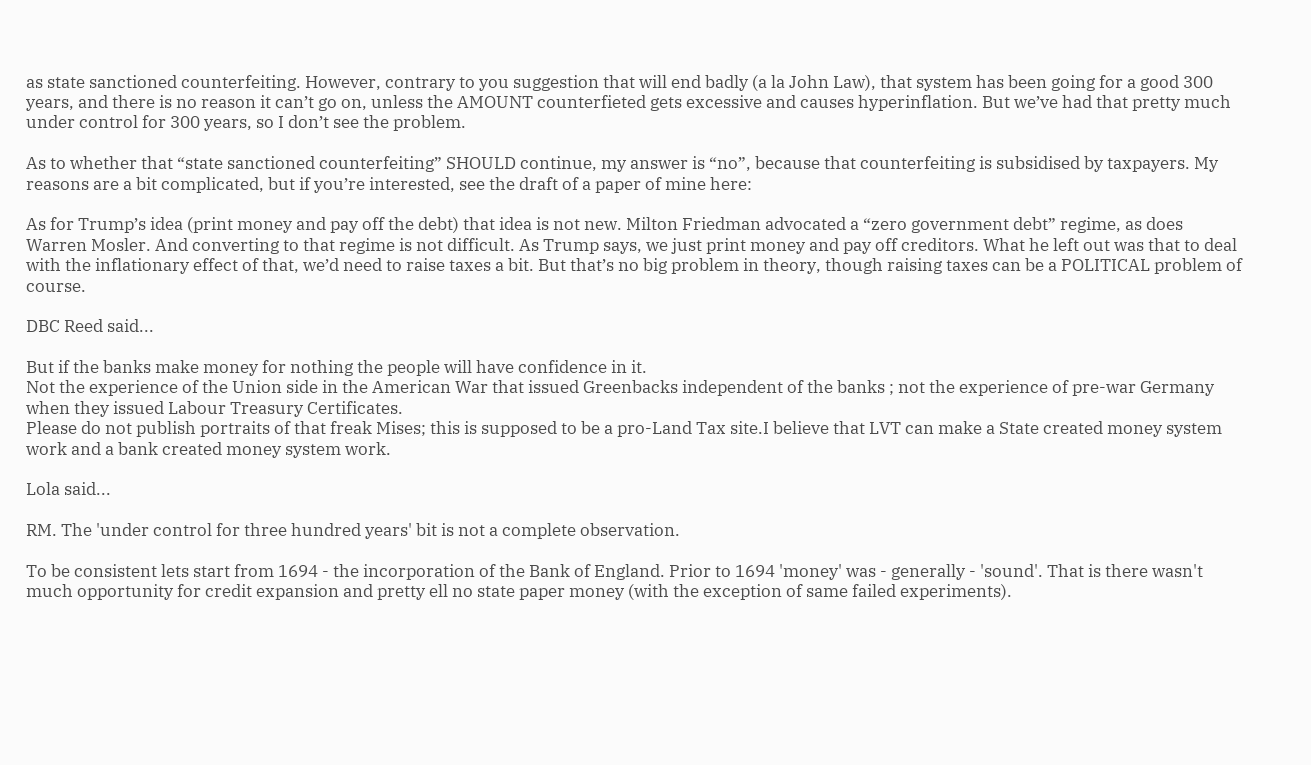as state sanctioned counterfeiting. However, contrary to you suggestion that will end badly (a la John Law), that system has been going for a good 300 years, and there is no reason it can’t go on, unless the AMOUNT counterfieted gets excessive and causes hyperinflation. But we’ve had that pretty much under control for 300 years, so I don’t see the problem.

As to whether that “state sanctioned counterfeiting” SHOULD continue, my answer is “no”, because that counterfeiting is subsidised by taxpayers. My reasons are a bit complicated, but if you’re interested, see the draft of a paper of mine here:

As for Trump’s idea (print money and pay off the debt) that idea is not new. Milton Friedman advocated a “zero government debt” regime, as does Warren Mosler. And converting to that regime is not difficult. As Trump says, we just print money and pay off creditors. What he left out was that to deal with the inflationary effect of that, we’d need to raise taxes a bit. But that’s no big problem in theory, though raising taxes can be a POLITICAL problem of course.

DBC Reed said...

But if the banks make money for nothing the people will have confidence in it.
Not the experience of the Union side in the American War that issued Greenbacks independent of the banks ; not the experience of pre-war Germany when they issued Labour Treasury Certificates.
Please do not publish portraits of that freak Mises; this is supposed to be a pro-Land Tax site.I believe that LVT can make a State created money system work and a bank created money system work.

Lola said...

RM. The 'under control for three hundred years' bit is not a complete observation.

To be consistent lets start from 1694 - the incorporation of the Bank of England. Prior to 1694 'money' was - generally - 'sound'. That is there wasn't much opportunity for credit expansion and pretty ell no state paper money (with the exception of same failed experiments).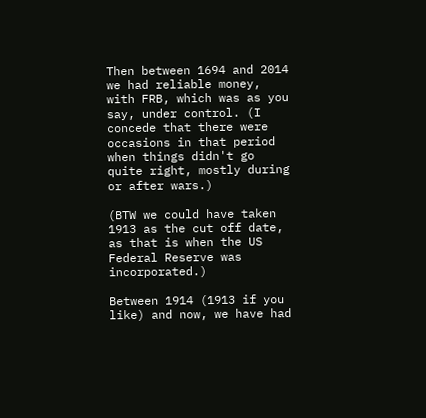Then between 1694 and 2014 we had reliable money, with FRB, which was as you say, under control. (I concede that there were occasions in that period when things didn't go quite right, mostly during or after wars.)

(BTW we could have taken 1913 as the cut off date, as that is when the US Federal Reserve was incorporated.)

Between 1914 (1913 if you like) and now, we have had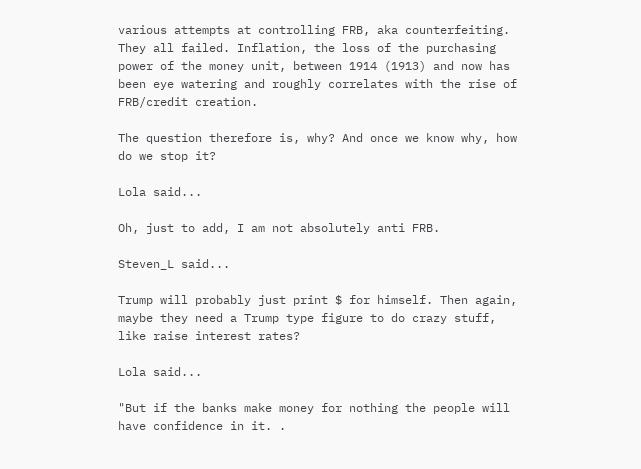various attempts at controlling FRB, aka counterfeiting. They all failed. Inflation, the loss of the purchasing power of the money unit, between 1914 (1913) and now has been eye watering and roughly correlates with the rise of FRB/credit creation.

The question therefore is, why? And once we know why, how do we stop it?

Lola said...

Oh, just to add, I am not absolutely anti FRB.

Steven_L said...

Trump will probably just print $ for himself. Then again, maybe they need a Trump type figure to do crazy stuff, like raise interest rates?

Lola said...

"But if the banks make money for nothing the people will have confidence in it. .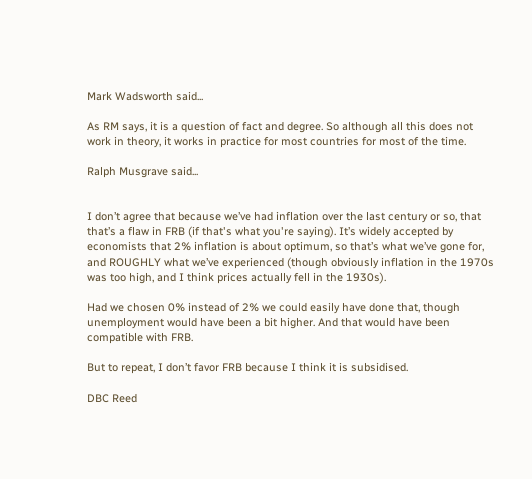Mark Wadsworth said...

As RM says, it is a question of fact and degree. So although all this does not work in theory, it works in practice for most countries for most of the time.

Ralph Musgrave said...


I don’t agree that because we’ve had inflation over the last century or so, that that’s a flaw in FRB (if that's what you're saying). It’s widely accepted by economists that 2% inflation is about optimum, so that’s what we’ve gone for, and ROUGHLY what we’ve experienced (though obviously inflation in the 1970s was too high, and I think prices actually fell in the 1930s).

Had we chosen 0% instead of 2% we could easily have done that, though unemployment would have been a bit higher. And that would have been compatible with FRB.

But to repeat, I don’t favor FRB because I think it is subsidised.

DBC Reed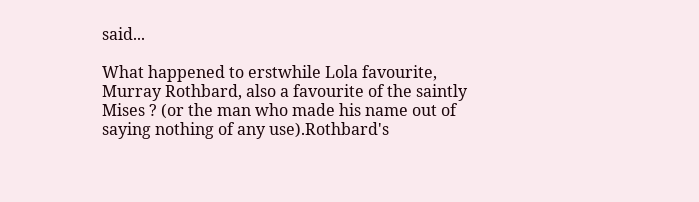said...

What happened to erstwhile Lola favourite, Murray Rothbard, also a favourite of the saintly Mises ? (or the man who made his name out of saying nothing of any use).Rothbard's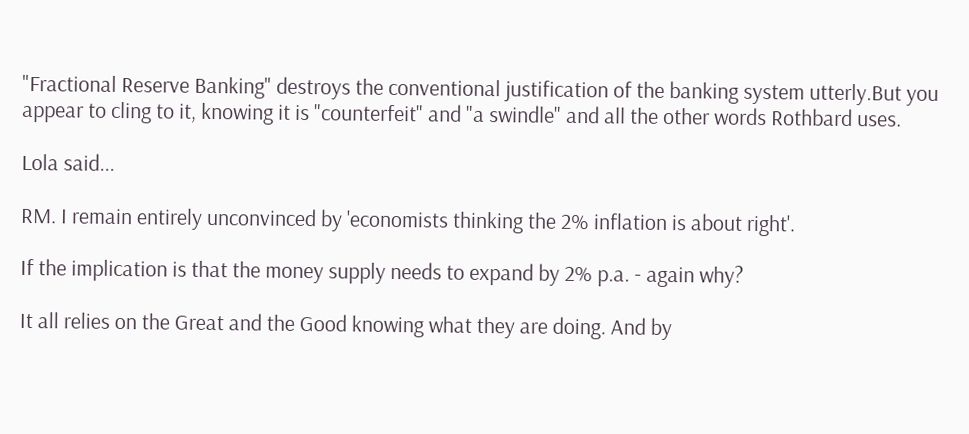"Fractional Reserve Banking" destroys the conventional justification of the banking system utterly.But you appear to cling to it, knowing it is "counterfeit" and "a swindle" and all the other words Rothbard uses.

Lola said...

RM. I remain entirely unconvinced by 'economists thinking the 2% inflation is about right'.

If the implication is that the money supply needs to expand by 2% p.a. - again why?

It all relies on the Great and the Good knowing what they are doing. And by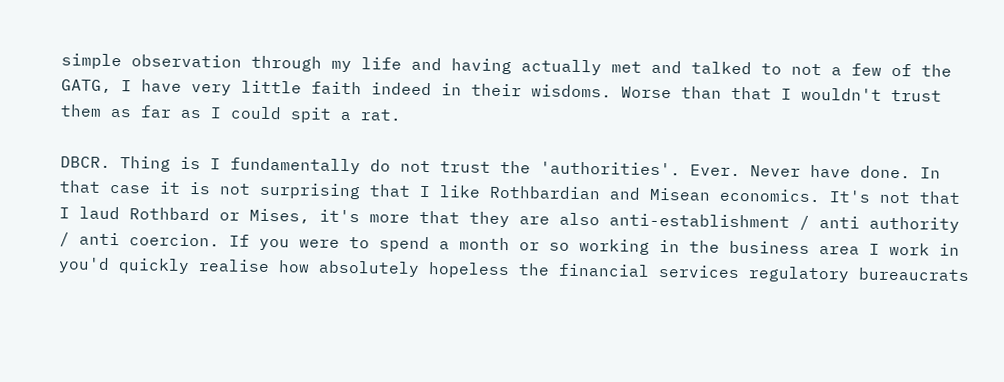simple observation through my life and having actually met and talked to not a few of the GATG, I have very little faith indeed in their wisdoms. Worse than that I wouldn't trust them as far as I could spit a rat.

DBCR. Thing is I fundamentally do not trust the 'authorities'. Ever. Never have done. In that case it is not surprising that I like Rothbardian and Misean economics. It's not that I laud Rothbard or Mises, it's more that they are also anti-establishment / anti authority / anti coercion. If you were to spend a month or so working in the business area I work in you'd quickly realise how absolutely hopeless the financial services regulatory bureaucrats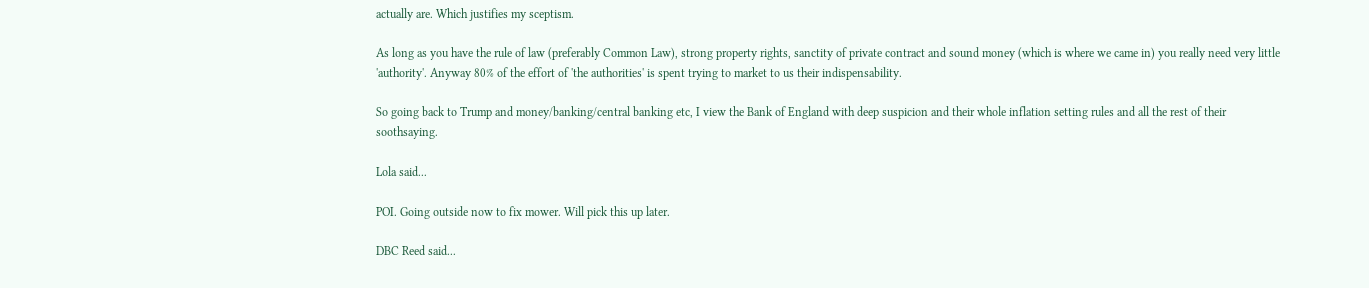actually are. Which justifies my sceptism.

As long as you have the rule of law (preferably Common Law), strong property rights, sanctity of private contract and sound money (which is where we came in) you really need very little 'authority'. Anyway 80% of the effort of 'the authorities' is spent trying to market to us their indispensability.

So going back to Trump and money/banking/central banking etc, I view the Bank of England with deep suspicion and their whole inflation setting rules and all the rest of their soothsaying.

Lola said...

POI. Going outside now to fix mower. Will pick this up later.

DBC Reed said...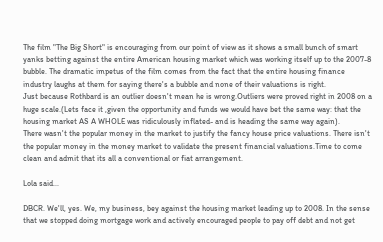The film "The Big Short" is encouraging from our point of view as it shows a small bunch of smart yanks betting against the entire American housing market which was working itself up to the 2007-8 bubble. The dramatic impetus of the film comes from the fact that the entire housing finance industry laughs at them for saying there's a bubble and none of their valuations is right.
Just because Rothbard is an outlier doesn't mean he is wrong.Outliers were proved right in 2008 on a huge scale.(Lets face it ,given the opportunity and funds we would have bet the same way: that the housing market AS A WHOLE was ridiculously inflated- and is heading the same way again).
There wasn't the popular money in the market to justify the fancy house price valuations. There isn't the popular money in the money market to validate the present financial valuations.Time to come clean and admit that its all a conventional or fiat arrangement.

Lola said...

DBCR. We'll, yes. We, my business, bey against the housing market leading up to 2008. In the sense that we stopped doing mortgage work and actively encouraged people to pay off debt and not get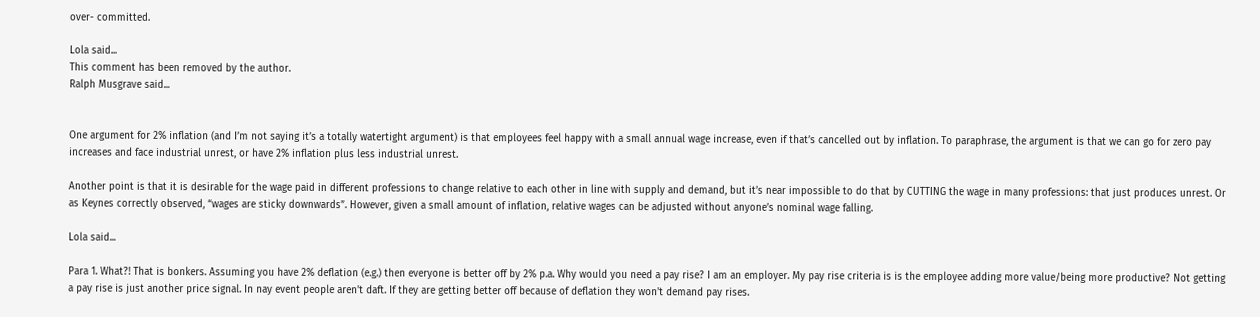over- committed.

Lola said...
This comment has been removed by the author.
Ralph Musgrave said...


One argument for 2% inflation (and I’m not saying it’s a totally watertight argument) is that employees feel happy with a small annual wage increase, even if that’s cancelled out by inflation. To paraphrase, the argument is that we can go for zero pay increases and face industrial unrest, or have 2% inflation plus less industrial unrest.

Another point is that it is desirable for the wage paid in different professions to change relative to each other in line with supply and demand, but it’s near impossible to do that by CUTTING the wage in many professions: that just produces unrest. Or as Keynes correctly observed, “wages are sticky downwards”. However, given a small amount of inflation, relative wages can be adjusted without anyone’s nominal wage falling.

Lola said...

Para 1. What?! That is bonkers. Assuming you have 2% deflation (e.g.) then everyone is better off by 2% p.a. Why would you need a pay rise? I am an employer. My pay rise criteria is is the employee adding more value/being more productive? Not getting a pay rise is just another price signal. In nay event people aren't daft. If they are getting better off because of deflation they won't demand pay rises.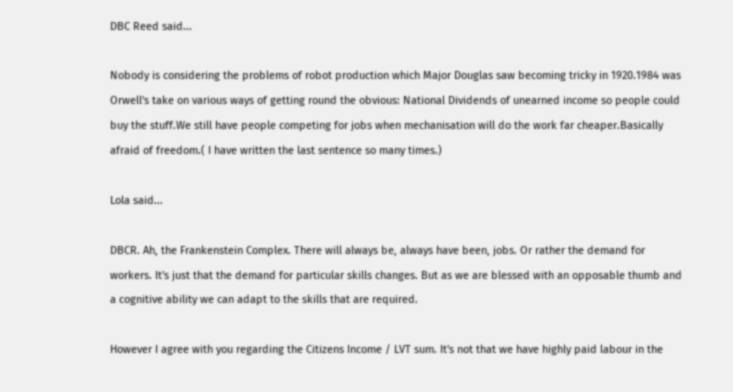DBC Reed said...

Nobody is considering the problems of robot production which Major Douglas saw becoming tricky in 1920.1984 was Orwell's take on various ways of getting round the obvious: National Dividends of unearned income so people could buy the stuff.We still have people competing for jobs when mechanisation will do the work far cheaper.Basically afraid of freedom.( I have written the last sentence so many times.)

Lola said...

DBCR. Ah, the Frankenstein Complex. There will always be, always have been, jobs. Or rather the demand for workers. It's just that the demand for particular skills changes. But as we are blessed with an opposable thumb and a cognitive ability we can adapt to the skills that are required.

However I agree with you regarding the Citizens Income / LVT sum. It's not that we have highly paid labour in the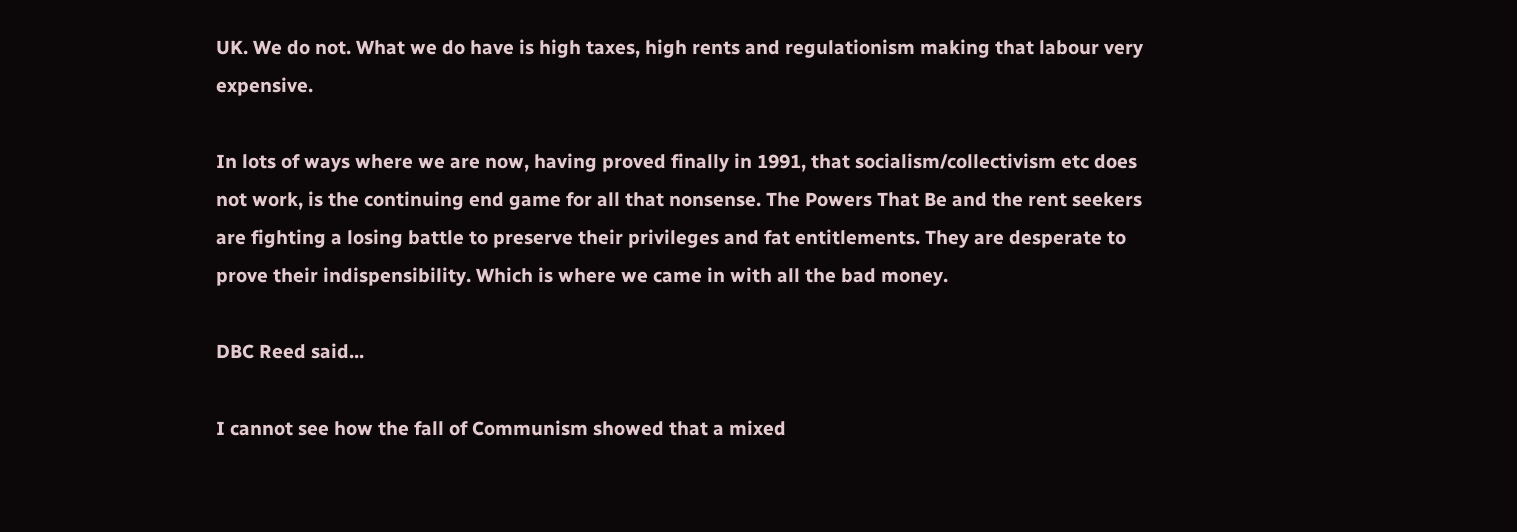UK. We do not. What we do have is high taxes, high rents and regulationism making that labour very expensive.

In lots of ways where we are now, having proved finally in 1991, that socialism/collectivism etc does not work, is the continuing end game for all that nonsense. The Powers That Be and the rent seekers are fighting a losing battle to preserve their privileges and fat entitlements. They are desperate to prove their indispensibility. Which is where we came in with all the bad money.

DBC Reed said...

I cannot see how the fall of Communism showed that a mixed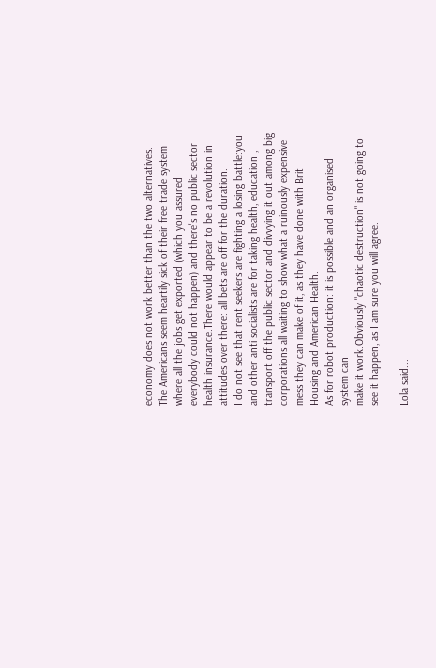economy does not work better than the two alternatives. The Americans seem heartily sick of their free trade system where all the jobs get exported (which you assured everybody could not happen) and there's no public sector health insurance.There would appear to be a revolution in attitudes over there: all bets are off for the duration.
I do not see that rent seekers are fighting a losing battle:you and other anti socialists are for taking health, education , transport off the public sector and divvying it out among big corporations all waiting to show what a ruinously expensive mess they can make of it, as they have done with Brit Housing and American Health.
As for robot production: it is possible and an organised system can
make it work.Obviously "chaotic destruction" is not going to see it happen, as I am sure you will agree.

Lola said...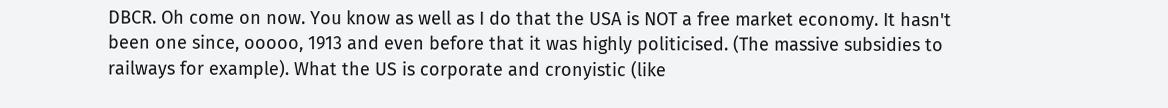DBCR. Oh come on now. You know as well as I do that the USA is NOT a free market economy. It hasn't been one since, ooooo, 1913 and even before that it was highly politicised. (The massive subsidies to railways for example). What the US is corporate and cronyistic (like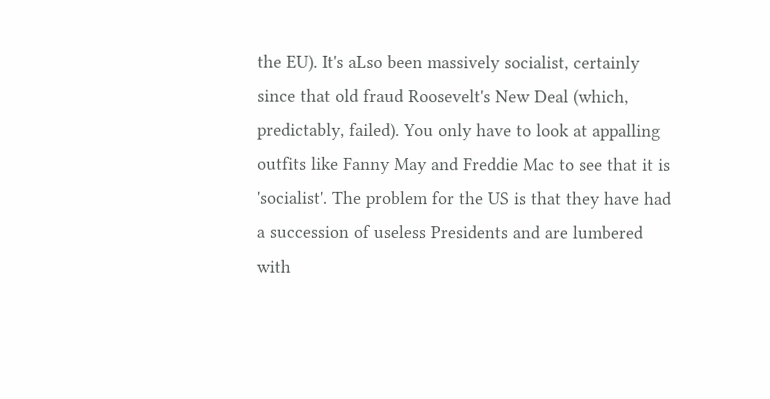the EU). It's aLso been massively socialist, certainly since that old fraud Roosevelt's New Deal (which, predictably, failed). You only have to look at appalling outfits like Fanny May and Freddie Mac to see that it is 'socialist'. The problem for the US is that they have had a succession of useless Presidents and are lumbered with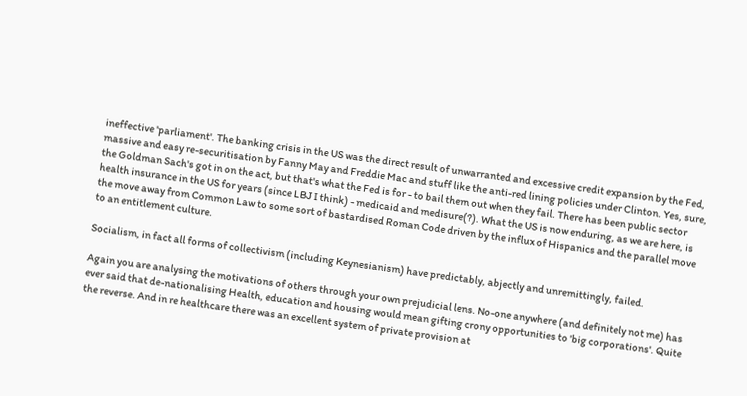ineffective 'parliament'. The banking crisis in the US was the direct result of unwarranted and excessive credit expansion by the Fed, massive and easy re-securitisation by Fanny May and Freddie Mac and stuff like the anti-red lining policies under Clinton. Yes, sure, the Goldman Sach's got in on the act, but that's what the Fed is for - to bail them out when they fail. There has been public sector health insurance in the US for years (since LBJ I think) - medicaid and medisure(?). What the US is now enduring, as we are here, is the move away from Common Law to some sort of bastardised Roman Code driven by the influx of Hispanics and the parallel move to an entitlement culture.

Socialism, in fact all forms of collectivism (including Keynesianism) have predictably, abjectly and unremittingly, failed.

Again you are analysing the motivations of others through your own prejudicial lens. No-one anywhere (and definitely not me) has ever said that de-nationalising Health, education and housing would mean gifting crony opportunities to 'big corporations'. Quite the reverse. And in re healthcare there was an excellent system of private provision at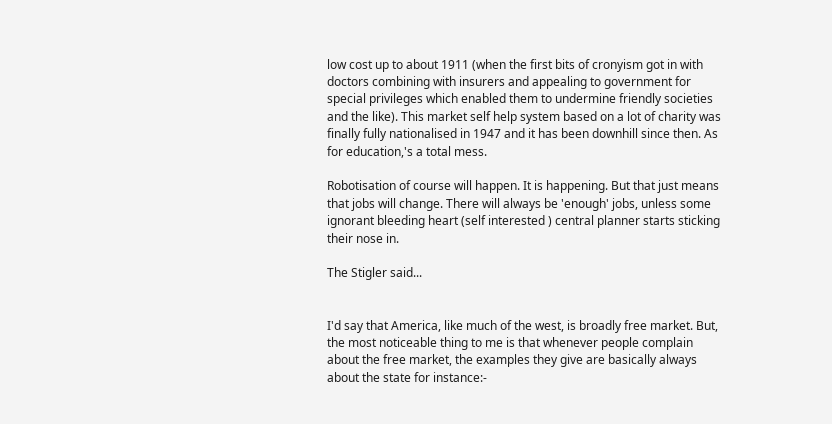low cost up to about 1911 (when the first bits of cronyism got in with doctors combining with insurers and appealing to government for special privileges which enabled them to undermine friendly societies and the like). This market self help system based on a lot of charity was finally fully nationalised in 1947 and it has been downhill since then. As for education,'s a total mess.

Robotisation of course will happen. It is happening. But that just means that jobs will change. There will always be 'enough' jobs, unless some ignorant bleeding heart (self interested ) central planner starts sticking their nose in.

The Stigler said...


I'd say that America, like much of the west, is broadly free market. But, the most noticeable thing to me is that whenever people complain about the free market, the examples they give are basically always about the state for instance:-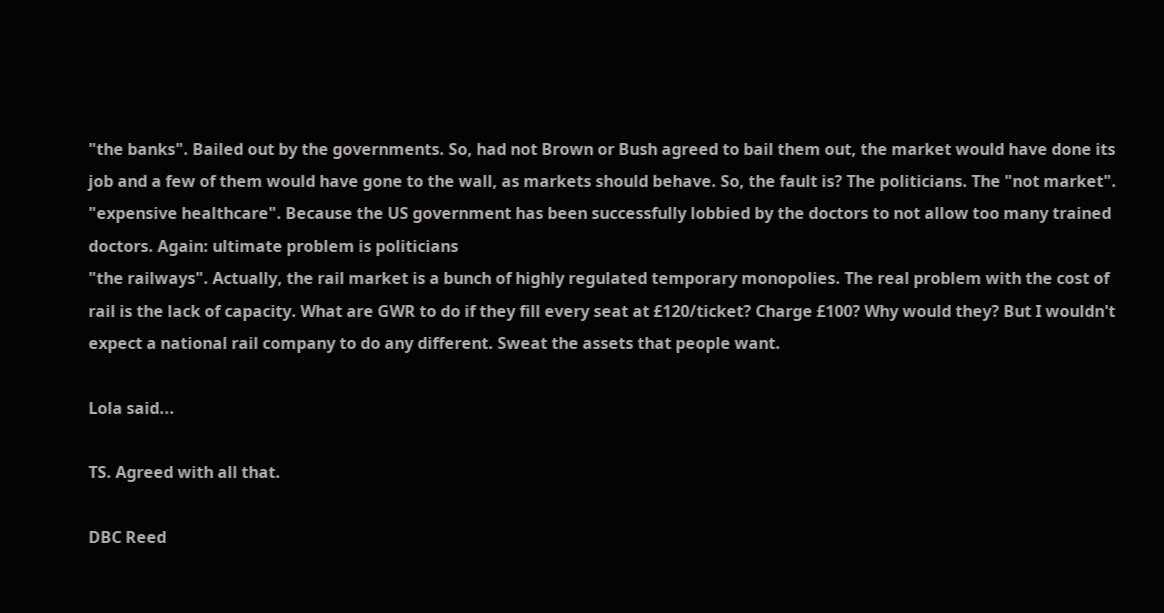"the banks". Bailed out by the governments. So, had not Brown or Bush agreed to bail them out, the market would have done its job and a few of them would have gone to the wall, as markets should behave. So, the fault is? The politicians. The "not market".
"expensive healthcare". Because the US government has been successfully lobbied by the doctors to not allow too many trained doctors. Again: ultimate problem is politicians
"the railways". Actually, the rail market is a bunch of highly regulated temporary monopolies. The real problem with the cost of rail is the lack of capacity. What are GWR to do if they fill every seat at £120/ticket? Charge £100? Why would they? But I wouldn't expect a national rail company to do any different. Sweat the assets that people want.

Lola said...

TS. Agreed with all that.

DBC Reed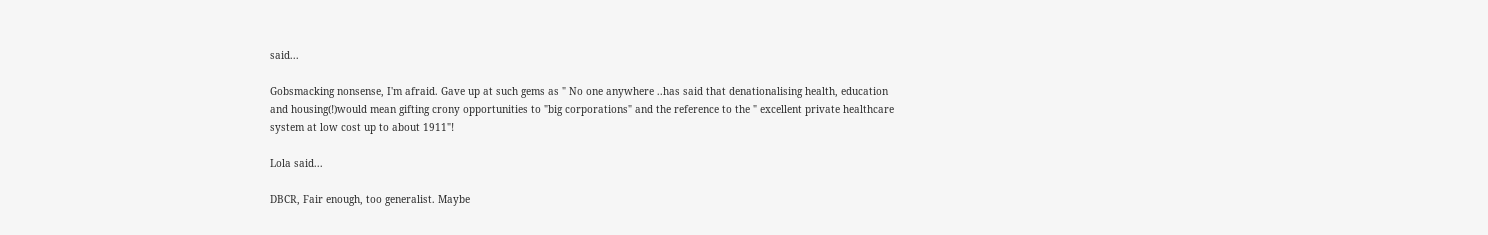said...

Gobsmacking nonsense, I'm afraid. Gave up at such gems as " No one anywhere ..has said that denationalising health, education and housing(!)would mean gifting crony opportunities to "big corporations" and the reference to the " excellent private healthcare system at low cost up to about 1911"!

Lola said...

DBCR, Fair enough, too generalist. Maybe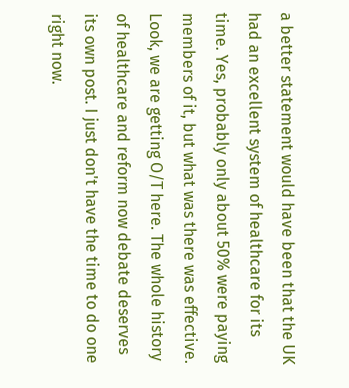a better statement would have been that the UK had an excellent system of healthcare for its time. Yes, probably only about 50% were paying members of it, but what was there was effective.
Look, we are getting O/T here. The whole history of healthcare and reform now debate deserves its own post. I just don't have the time to do one right now.